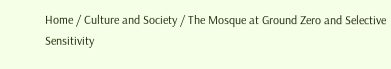Home / Culture and Society / The Mosque at Ground Zero and Selective Sensitivity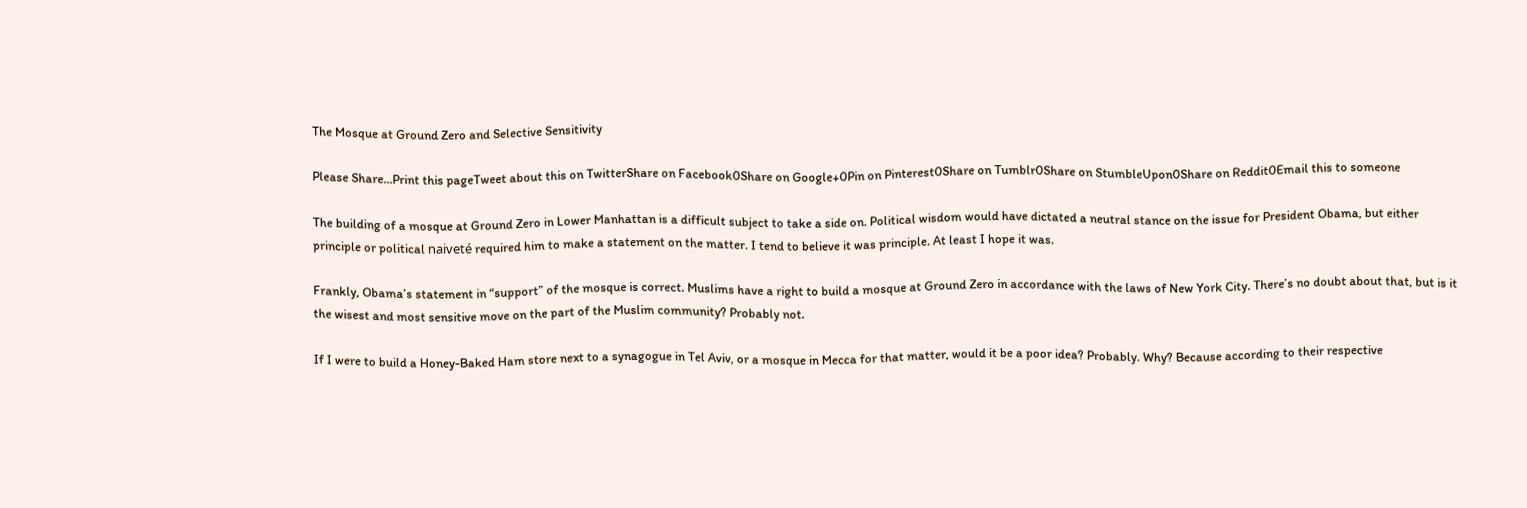The Mosque at Ground Zero and Selective Sensitivity

Please Share...Print this pageTweet about this on TwitterShare on Facebook0Share on Google+0Pin on Pinterest0Share on Tumblr0Share on StumbleUpon0Share on Reddit0Email this to someone

The building of a mosque at Ground Zero in Lower Manhattan is a difficult subject to take a side on. Political wisdom would have dictated a neutral stance on the issue for President Obama, but either principle or political naiveté required him to make a statement on the matter. I tend to believe it was principle. At least I hope it was.

Frankly, Obama’s statement in “support” of the mosque is correct. Muslims have a right to build a mosque at Ground Zero in accordance with the laws of New York City. There’s no doubt about that, but is it the wisest and most sensitive move on the part of the Muslim community? Probably not.

If I were to build a Honey-Baked Ham store next to a synagogue in Tel Aviv, or a mosque in Mecca for that matter, would it be a poor idea? Probably. Why? Because according to their respective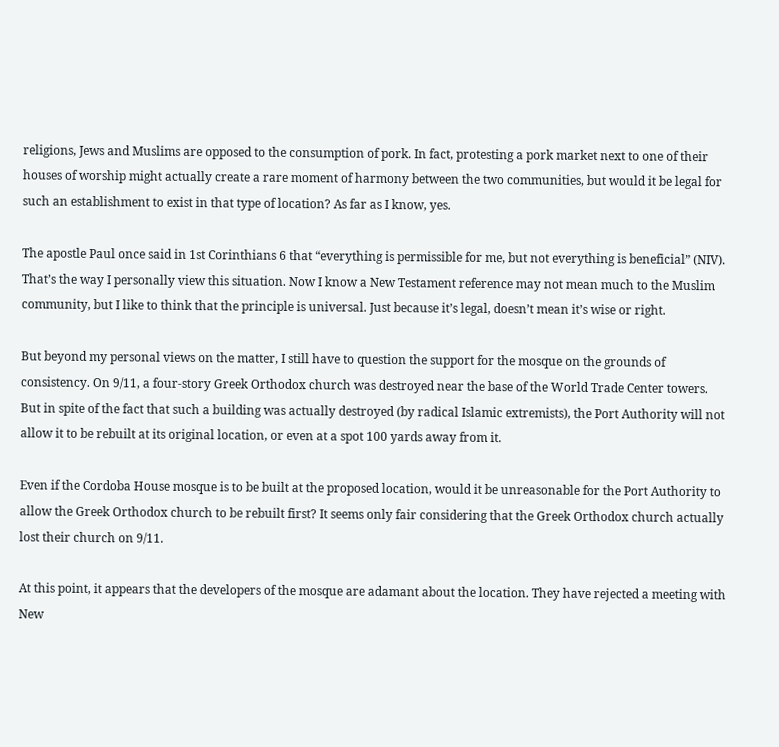religions, Jews and Muslims are opposed to the consumption of pork. In fact, protesting a pork market next to one of their houses of worship might actually create a rare moment of harmony between the two communities, but would it be legal for such an establishment to exist in that type of location? As far as I know, yes.

The apostle Paul once said in 1st Corinthians 6 that “everything is permissible for me, but not everything is beneficial” (NIV). That’s the way I personally view this situation. Now I know a New Testament reference may not mean much to the Muslim community, but I like to think that the principle is universal. Just because it’s legal, doesn’t mean it’s wise or right.

But beyond my personal views on the matter, I still have to question the support for the mosque on the grounds of consistency. On 9/11, a four-story Greek Orthodox church was destroyed near the base of the World Trade Center towers. But in spite of the fact that such a building was actually destroyed (by radical Islamic extremists), the Port Authority will not allow it to be rebuilt at its original location, or even at a spot 100 yards away from it.

Even if the Cordoba House mosque is to be built at the proposed location, would it be unreasonable for the Port Authority to allow the Greek Orthodox church to be rebuilt first? It seems only fair considering that the Greek Orthodox church actually lost their church on 9/11.

At this point, it appears that the developers of the mosque are adamant about the location. They have rejected a meeting with New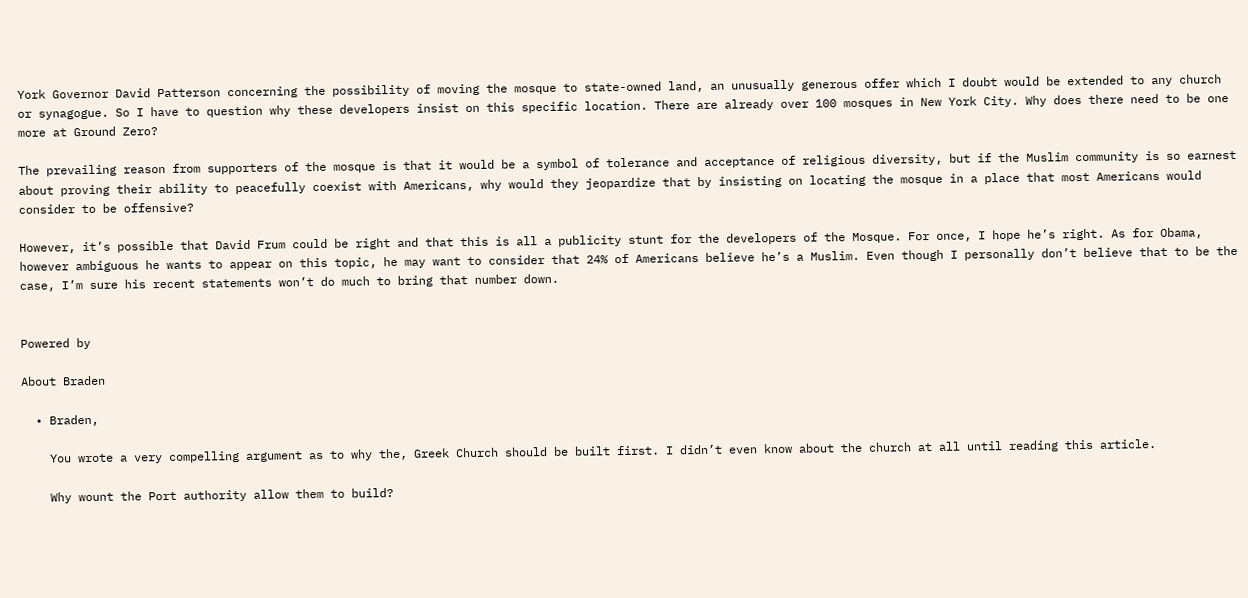York Governor David Patterson concerning the possibility of moving the mosque to state-owned land, an unusually generous offer which I doubt would be extended to any church or synagogue. So I have to question why these developers insist on this specific location. There are already over 100 mosques in New York City. Why does there need to be one more at Ground Zero?

The prevailing reason from supporters of the mosque is that it would be a symbol of tolerance and acceptance of religious diversity, but if the Muslim community is so earnest about proving their ability to peacefully coexist with Americans, why would they jeopardize that by insisting on locating the mosque in a place that most Americans would consider to be offensive?

However, it’s possible that David Frum could be right and that this is all a publicity stunt for the developers of the Mosque. For once, I hope he’s right. As for Obama, however ambiguous he wants to appear on this topic, he may want to consider that 24% of Americans believe he’s a Muslim. Even though I personally don’t believe that to be the case, I’m sure his recent statements won’t do much to bring that number down.


Powered by

About Braden

  • Braden,

    You wrote a very compelling argument as to why the, Greek Church should be built first. I didn’t even know about the church at all until reading this article.

    Why wount the Port authority allow them to build?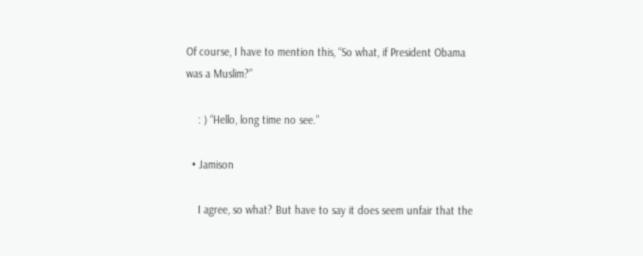Of course, I have to mention this, “So what, if President Obama was a Muslim?”

    : ) “Hello, long time no see.”

  • Jamison

    I agree, so what? But have to say it does seem unfair that the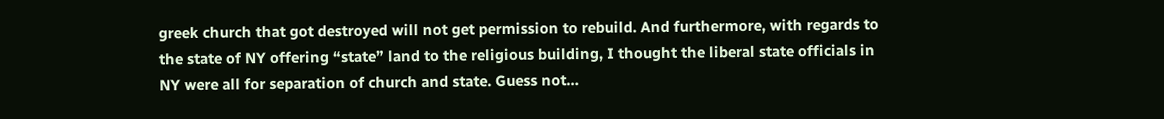greek church that got destroyed will not get permission to rebuild. And furthermore, with regards to the state of NY offering “state” land to the religious building, I thought the liberal state officials in NY were all for separation of church and state. Guess not…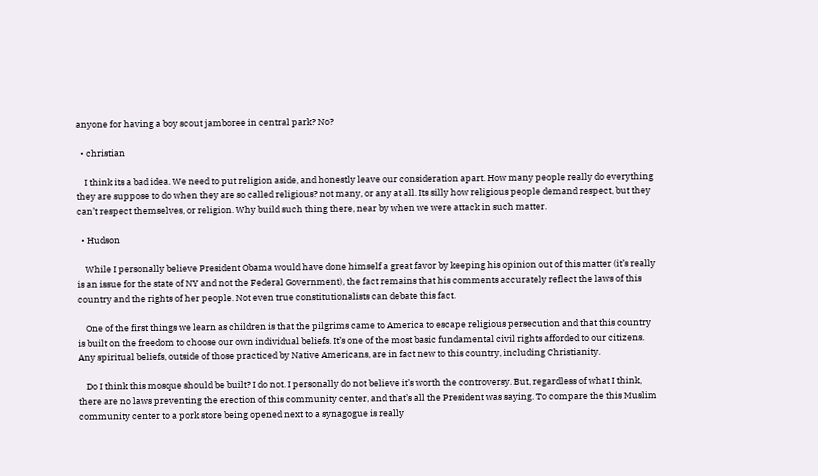anyone for having a boy scout jamboree in central park? No?

  • christian

    I think its a bad idea. We need to put religion aside, and honestly leave our consideration apart. How many people really do everything they are suppose to do when they are so called religious? not many, or any at all. Its silly how religious people demand respect, but they can’t respect themselves, or religion. Why build such thing there, near by when we were attack in such matter.

  • Hudson

    While I personally believe President Obama would have done himself a great favor by keeping his opinion out of this matter (it’s really is an issue for the state of NY and not the Federal Government), the fact remains that his comments accurately reflect the laws of this country and the rights of her people. Not even true constitutionalists can debate this fact.

    One of the first things we learn as children is that the pilgrims came to America to escape religious persecution and that this country is built on the freedom to choose our own individual beliefs. It’s one of the most basic fundamental civil rights afforded to our citizens. Any spiritual beliefs, outside of those practiced by Native Americans, are in fact new to this country, including Christianity.

    Do I think this mosque should be built? I do not. I personally do not believe it’s worth the controversy. But, regardless of what I think, there are no laws preventing the erection of this community center, and that’s all the President was saying. To compare the this Muslim community center to a pork store being opened next to a synagogue is really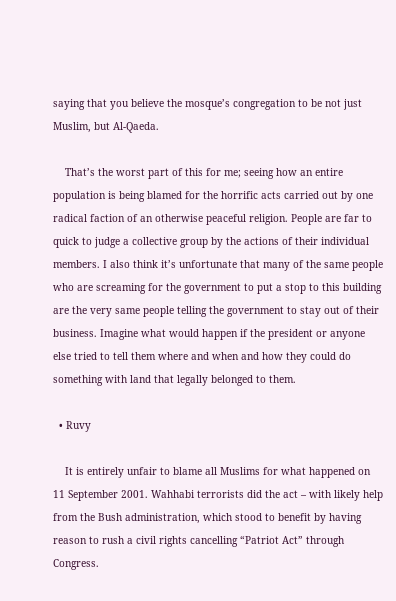saying that you believe the mosque’s congregation to be not just Muslim, but Al-Qaeda.

    That’s the worst part of this for me; seeing how an entire population is being blamed for the horrific acts carried out by one radical faction of an otherwise peaceful religion. People are far to quick to judge a collective group by the actions of their individual members. I also think it’s unfortunate that many of the same people who are screaming for the government to put a stop to this building are the very same people telling the government to stay out of their business. Imagine what would happen if the president or anyone else tried to tell them where and when and how they could do something with land that legally belonged to them.

  • Ruvy

    It is entirely unfair to blame all Muslims for what happened on 11 September 2001. Wahhabi terrorists did the act – with likely help from the Bush administration, which stood to benefit by having reason to rush a civil rights cancelling “Patriot Act” through Congress.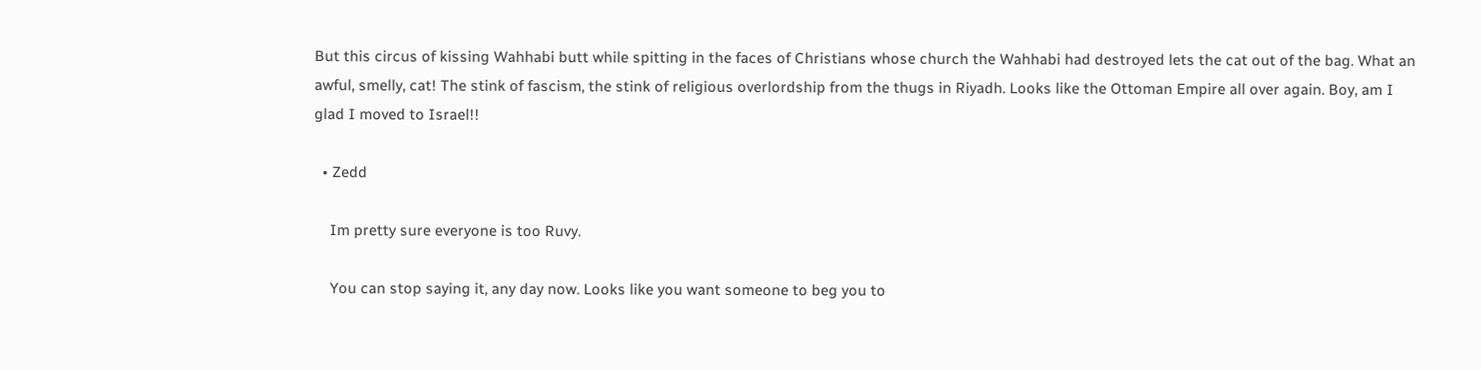But this circus of kissing Wahhabi butt while spitting in the faces of Christians whose church the Wahhabi had destroyed lets the cat out of the bag. What an awful, smelly, cat! The stink of fascism, the stink of religious overlordship from the thugs in Riyadh. Looks like the Ottoman Empire all over again. Boy, am I glad I moved to Israel!!

  • Zedd

    Im pretty sure everyone is too Ruvy.

    You can stop saying it, any day now. Looks like you want someone to beg you to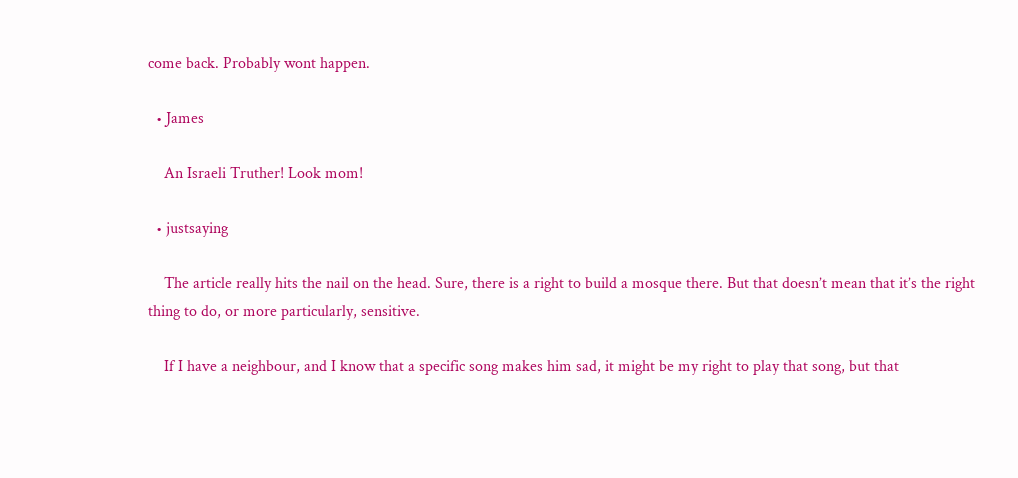come back. Probably wont happen.

  • James

    An Israeli Truther! Look mom!

  • justsaying

    The article really hits the nail on the head. Sure, there is a right to build a mosque there. But that doesn’t mean that it’s the right thing to do, or more particularly, sensitive.

    If I have a neighbour, and I know that a specific song makes him sad, it might be my right to play that song, but that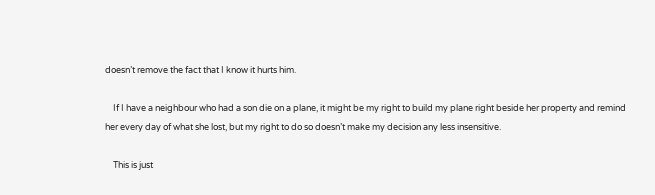doesn’t remove the fact that I know it hurts him.

    If I have a neighbour who had a son die on a plane, it might be my right to build my plane right beside her property and remind her every day of what she lost, but my right to do so doesn’t make my decision any less insensitive.

    This is just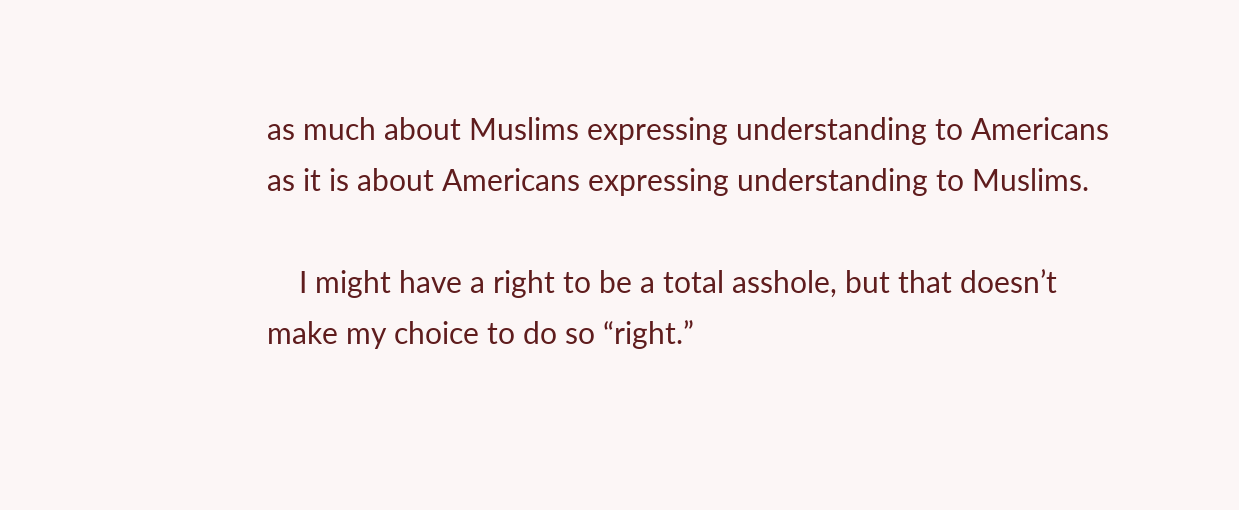as much about Muslims expressing understanding to Americans as it is about Americans expressing understanding to Muslims.

    I might have a right to be a total asshole, but that doesn’t make my choice to do so “right.”